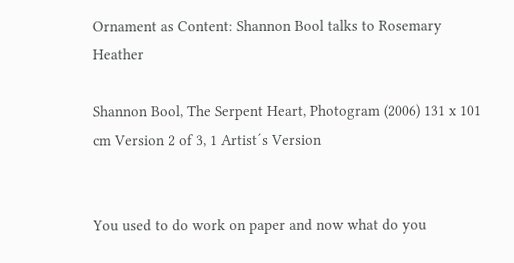Ornament as Content: Shannon Bool talks to Rosemary Heather

Shannon Bool, The Serpent Heart, Photogram (2006) 131 x 101 cm Version 2 of 3, 1 Artist´s Version


You used to do work on paper and now what do you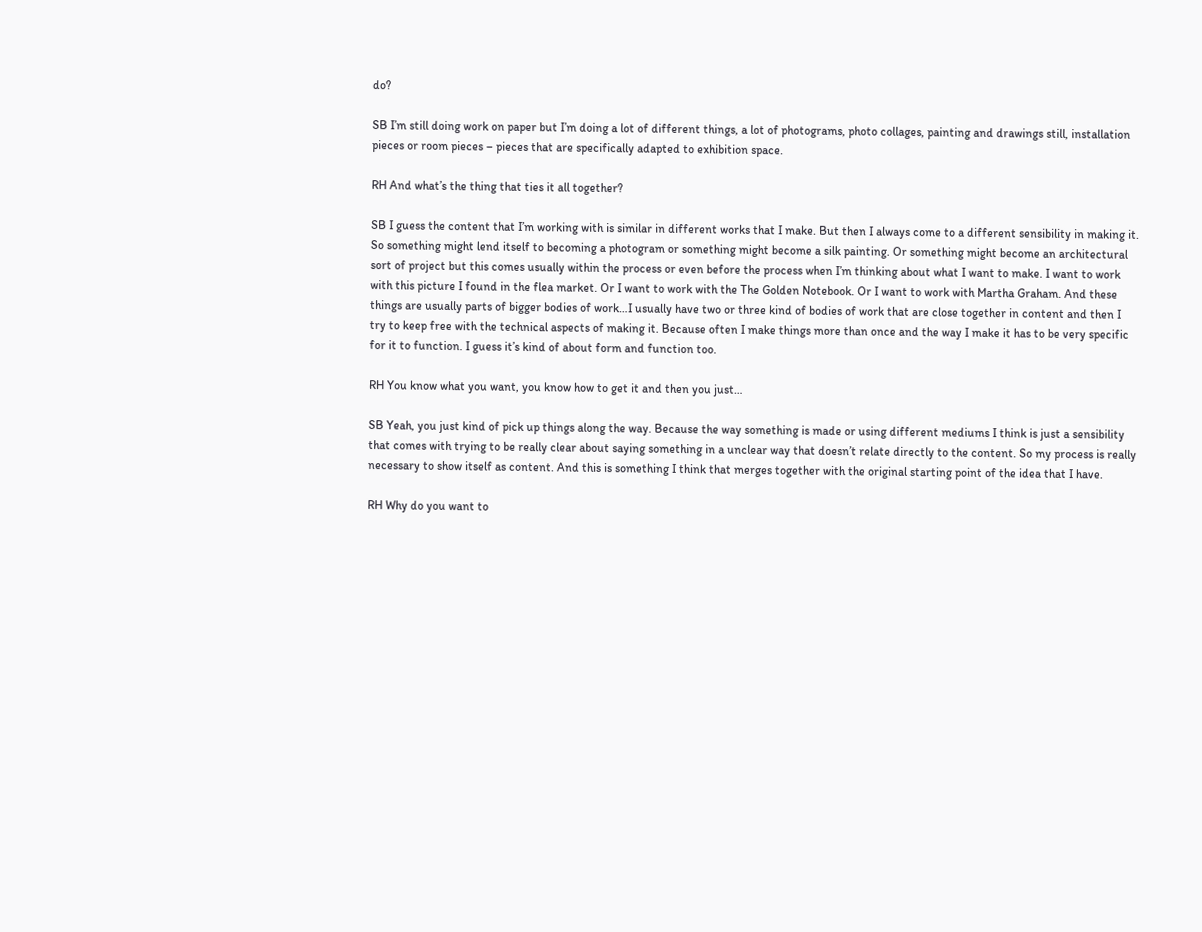do?

SB I’m still doing work on paper but I’m doing a lot of different things, a lot of photograms, photo collages, painting and drawings still, installation pieces or room pieces – pieces that are specifically adapted to exhibition space.

RH And what’s the thing that ties it all together?

SB I guess the content that I’m working with is similar in different works that I make. But then I always come to a different sensibility in making it. So something might lend itself to becoming a photogram or something might become a silk painting. Or something might become an architectural sort of project but this comes usually within the process or even before the process when I’m thinking about what I want to make. I want to work with this picture I found in the flea market. Or I want to work with the The Golden Notebook. Or I want to work with Martha Graham. And these things are usually parts of bigger bodies of work…I usually have two or three kind of bodies of work that are close together in content and then I try to keep free with the technical aspects of making it. Because often I make things more than once and the way I make it has to be very specific for it to function. I guess it’s kind of about form and function too.

RH You know what you want, you know how to get it and then you just…

SB Yeah, you just kind of pick up things along the way. Because the way something is made or using different mediums I think is just a sensibility that comes with trying to be really clear about saying something in a unclear way that doesn’t relate directly to the content. So my process is really necessary to show itself as content. And this is something I think that merges together with the original starting point of the idea that I have.

RH Why do you want to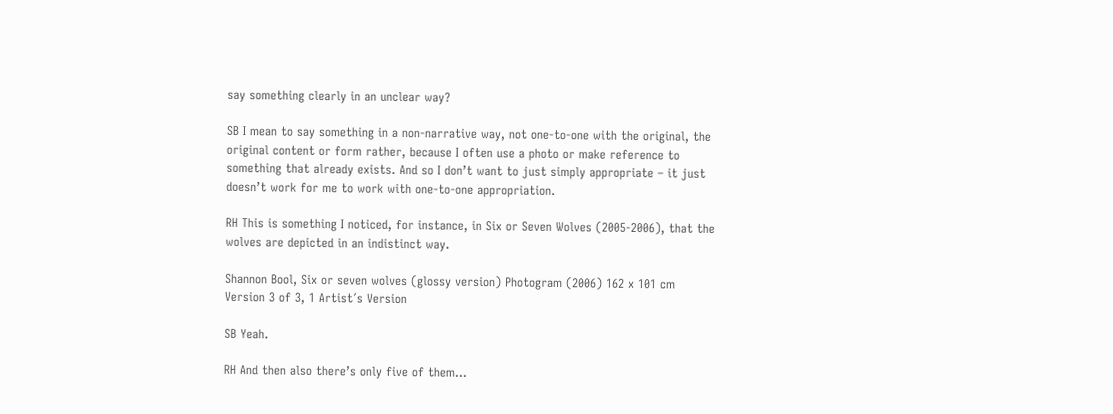say something clearly in an unclear way?

SB I mean to say something in a non-narrative way, not one-to-one with the original, the original content or form rather, because I often use a photo or make reference to something that already exists. And so I don’t want to just simply appropriate – it just doesn’t work for me to work with one-to-one appropriation.

RH This is something I noticed, for instance, in Six or Seven Wolves (2005-2006), that the wolves are depicted in an indistinct way.

Shannon Bool, Six or seven wolves (glossy version) Photogram (2006) 162 x 101 cm Version 3 of 3, 1 Artist´s Version

SB Yeah.

RH And then also there’s only five of them…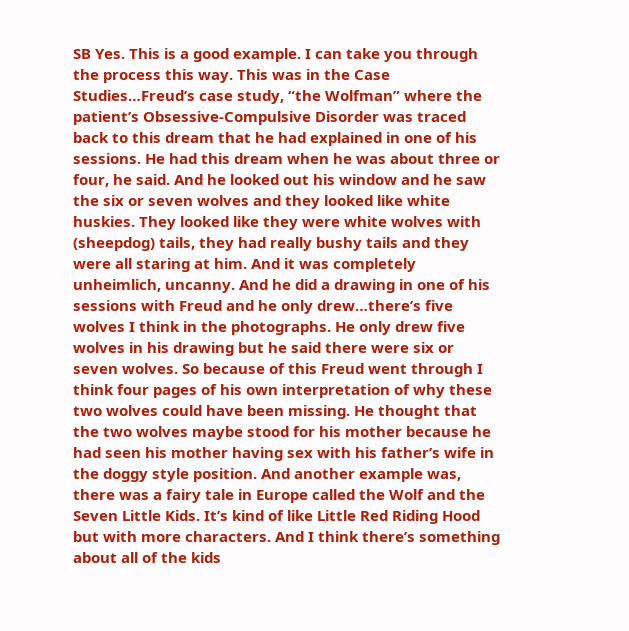SB Yes. This is a good example. I can take you through the process this way. This was in the Case Studies…Freud’s case study, “the Wolfman” where the patient’s Obsessive-Compulsive Disorder was traced back to this dream that he had explained in one of his sessions. He had this dream when he was about three or four, he said. And he looked out his window and he saw the six or seven wolves and they looked like white huskies. They looked like they were white wolves with (sheepdog) tails, they had really bushy tails and they were all staring at him. And it was completely unheimlich, uncanny. And he did a drawing in one of his sessions with Freud and he only drew…there’s five wolves I think in the photographs. He only drew five wolves in his drawing but he said there were six or seven wolves. So because of this Freud went through I think four pages of his own interpretation of why these two wolves could have been missing. He thought that the two wolves maybe stood for his mother because he had seen his mother having sex with his father’s wife in the doggy style position. And another example was, there was a fairy tale in Europe called the Wolf and the Seven Little Kids. It’s kind of like Little Red Riding Hood but with more characters. And I think there’s something about all of the kids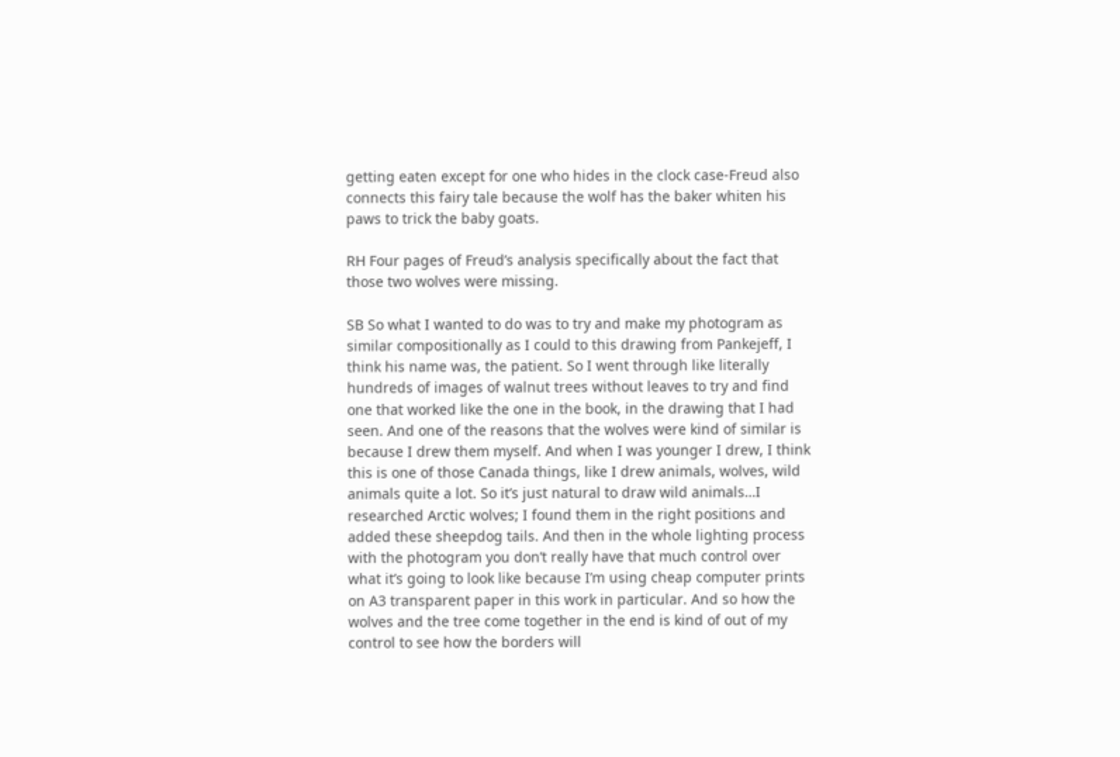getting eaten except for one who hides in the clock case-Freud also connects this fairy tale because the wolf has the baker whiten his paws to trick the baby goats.

RH Four pages of Freud’s analysis specifically about the fact that those two wolves were missing.

SB So what I wanted to do was to try and make my photogram as similar compositionally as I could to this drawing from Pankejeff, I think his name was, the patient. So I went through like literally hundreds of images of walnut trees without leaves to try and find one that worked like the one in the book, in the drawing that I had seen. And one of the reasons that the wolves were kind of similar is because I drew them myself. And when I was younger I drew, I think this is one of those Canada things, like I drew animals, wolves, wild animals quite a lot. So it’s just natural to draw wild animals…I researched Arctic wolves; I found them in the right positions and added these sheepdog tails. And then in the whole lighting process with the photogram you don’t really have that much control over what it’s going to look like because I’m using cheap computer prints on A3 transparent paper in this work in particular. And so how the wolves and the tree come together in the end is kind of out of my control to see how the borders will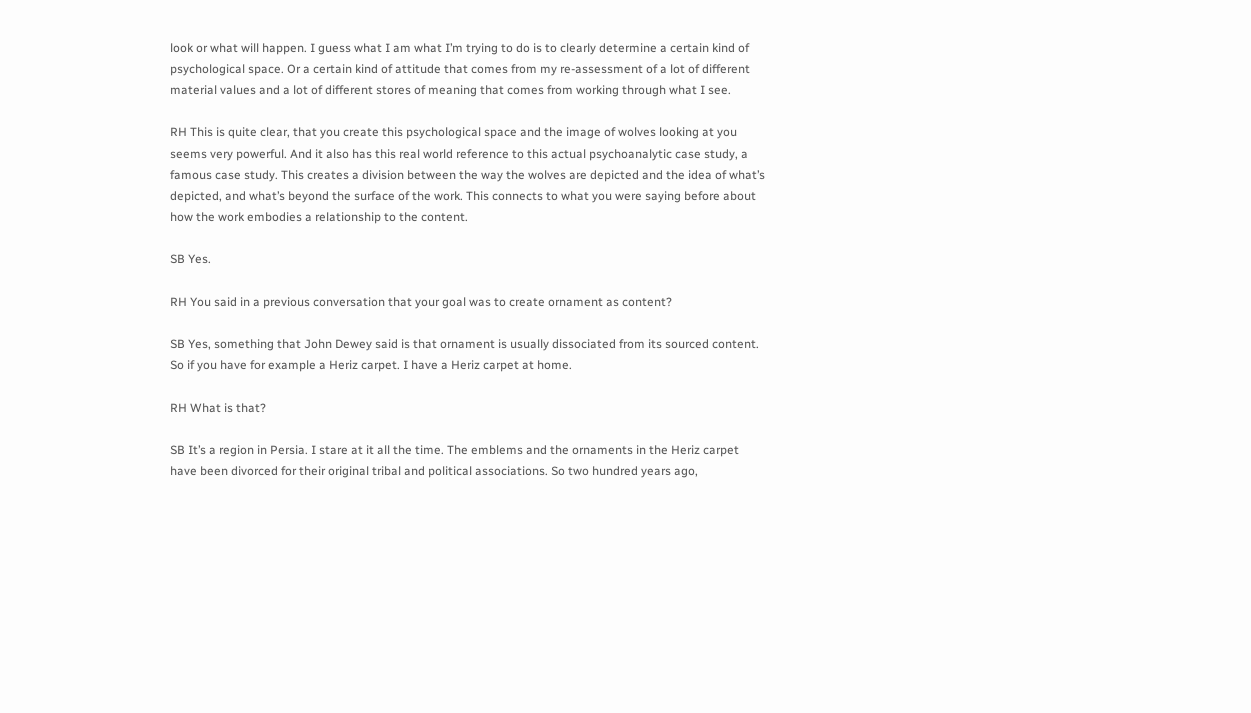look or what will happen. I guess what I am what I’m trying to do is to clearly determine a certain kind of psychological space. Or a certain kind of attitude that comes from my re-assessment of a lot of different material values and a lot of different stores of meaning that comes from working through what I see.

RH This is quite clear, that you create this psychological space and the image of wolves looking at you seems very powerful. And it also has this real world reference to this actual psychoanalytic case study, a famous case study. This creates a division between the way the wolves are depicted and the idea of what’s depicted, and what’s beyond the surface of the work. This connects to what you were saying before about how the work embodies a relationship to the content.

SB Yes.

RH You said in a previous conversation that your goal was to create ornament as content?

SB Yes, something that John Dewey said is that ornament is usually dissociated from its sourced content. So if you have for example a Heriz carpet. I have a Heriz carpet at home.

RH What is that?

SB It’s a region in Persia. I stare at it all the time. The emblems and the ornaments in the Heriz carpet have been divorced for their original tribal and political associations. So two hundred years ago,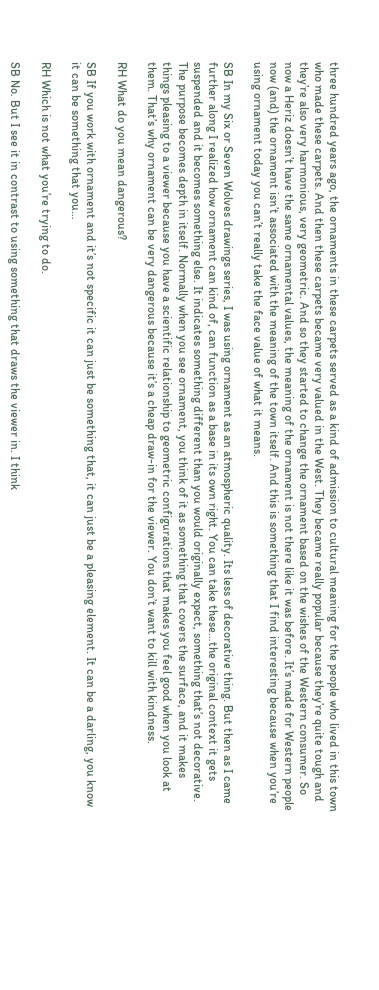three hundred years ago, the ornaments in these carpets served as a kind of admission to cultural meaning for the people who lived in this town who made these carpets. And then these carpets became very valued in the West. They became really popular because they’re quite tough and they’re also very harmonious, very geometric. And so they started to change the ornament based on the wishes of the Western consumer. So now a Heriz doesn’t have the same ornamental values, the meaning of the ornament is not there like it was before. It’s made for Western people now (and) the ornament isn’t associated with the meaning of the town itself. And this is something that I find interesting because when you’re using ornament today you can’t really take the face value of what it means.

SB In my Six or Seven Wolves drawings series, I was using ornament as an atmospheric quality. Its less of decorative thing. But then as I came further along I realized how ornament can kind of, can function as a base in its own right. You can take these…the original context it gets suspended and it becomes something else. It indicates something different than you would originally expect, something that’s not decorative. The purpose becomes depth in itself. Normally when you see ornament, you think of it as something that covers the surface, and it makes things pleasing to a viewer because you have a scientific relationship to geometric configurations that makes you feel good when you look at them. That’s why ornament can be very dangerous because it’s a cheap draw-in for the viewer. You don’t want to kill with kindness.

RH What do you mean dangerous?

SB If you work with ornament and it’s not specific it can just be something that, it can just be a pleasing element. It can be a darling, you know it can be something that you…

RH Which is not what you’re trying to do.

SB No. But I see it in contrast to using something that draws the viewer in. I think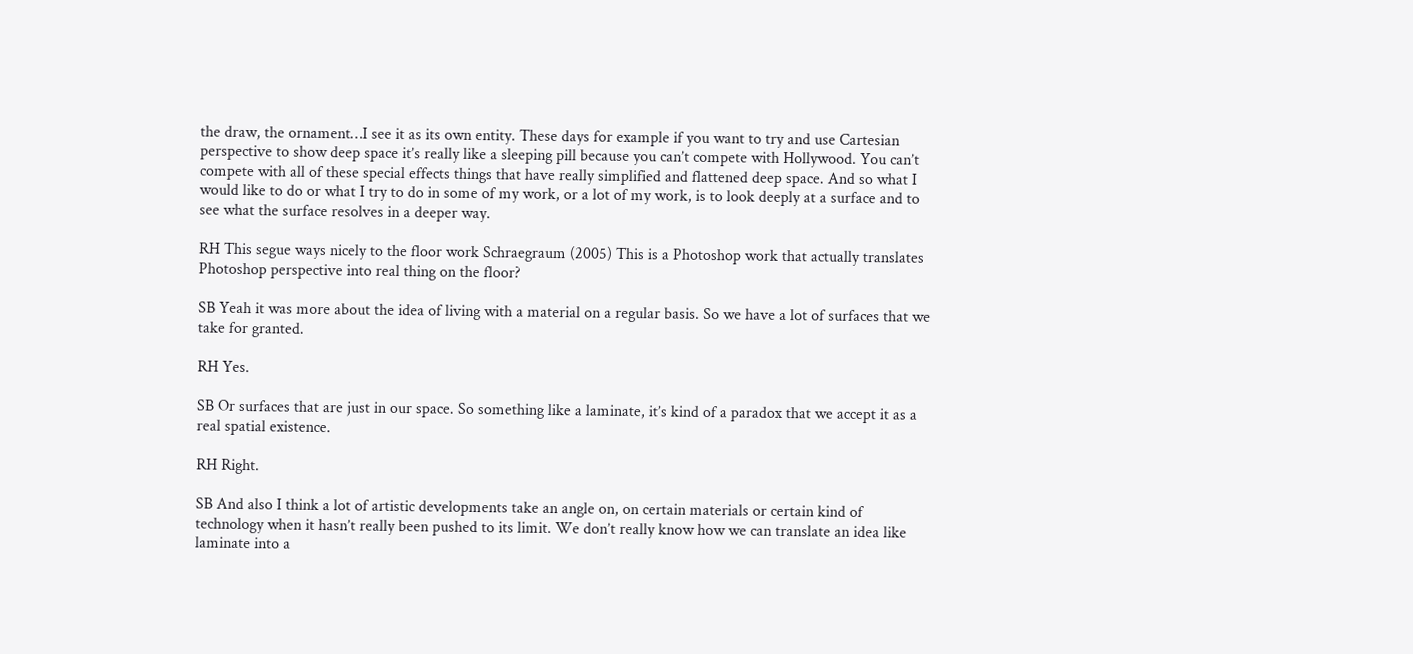the draw, the ornament…I see it as its own entity. These days for example if you want to try and use Cartesian perspective to show deep space it’s really like a sleeping pill because you can’t compete with Hollywood. You can’t compete with all of these special effects things that have really simplified and flattened deep space. And so what I would like to do or what I try to do in some of my work, or a lot of my work, is to look deeply at a surface and to see what the surface resolves in a deeper way.

RH This segue ways nicely to the floor work Schraegraum (2005) This is a Photoshop work that actually translates Photoshop perspective into real thing on the floor?

SB Yeah it was more about the idea of living with a material on a regular basis. So we have a lot of surfaces that we take for granted.

RH Yes.

SB Or surfaces that are just in our space. So something like a laminate, it’s kind of a paradox that we accept it as a real spatial existence.

RH Right.

SB And also I think a lot of artistic developments take an angle on, on certain materials or certain kind of technology when it hasn’t really been pushed to its limit. We don’t really know how we can translate an idea like laminate into a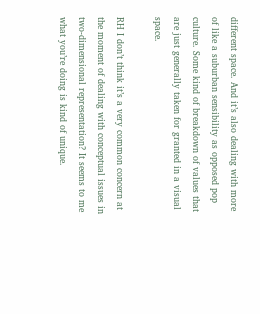different space. And it’s also dealing with more of like a suburban sensibility as opposed pop culture. Some kind of breakdown of values that are just generally taken for granted in a visual space.

RH I don’t think it’s a very common concern at the moment of dealing with conceptual issues in two-dimensional representation? It seems to me what you’re doing is kind of unique.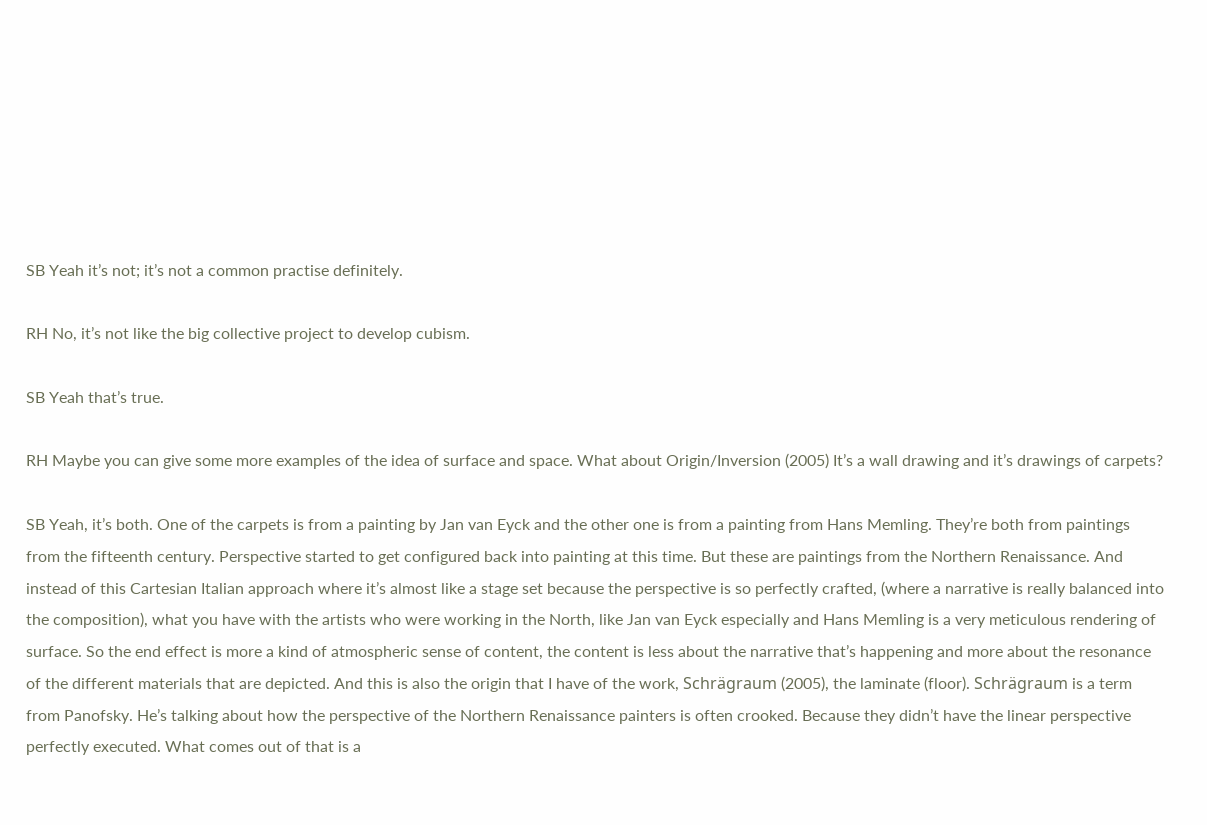SB Yeah it’s not; it’s not a common practise definitely.

RH No, it’s not like the big collective project to develop cubism.

SB Yeah that’s true.

RH Maybe you can give some more examples of the idea of surface and space. What about Origin/Inversion (2005) It’s a wall drawing and it’s drawings of carpets?

SB Yeah, it’s both. One of the carpets is from a painting by Jan van Eyck and the other one is from a painting from Hans Memling. They’re both from paintings from the fifteenth century. Perspective started to get configured back into painting at this time. But these are paintings from the Northern Renaissance. And instead of this Cartesian Italian approach where it’s almost like a stage set because the perspective is so perfectly crafted, (where a narrative is really balanced into the composition), what you have with the artists who were working in the North, like Jan van Eyck especially and Hans Memling is a very meticulous rendering of surface. So the end effect is more a kind of atmospheric sense of content, the content is less about the narrative that’s happening and more about the resonance of the different materials that are depicted. And this is also the origin that I have of the work, Schrägraum (2005), the laminate (floor). Schrägraum is a term from Panofsky. He’s talking about how the perspective of the Northern Renaissance painters is often crooked. Because they didn’t have the linear perspective perfectly executed. What comes out of that is a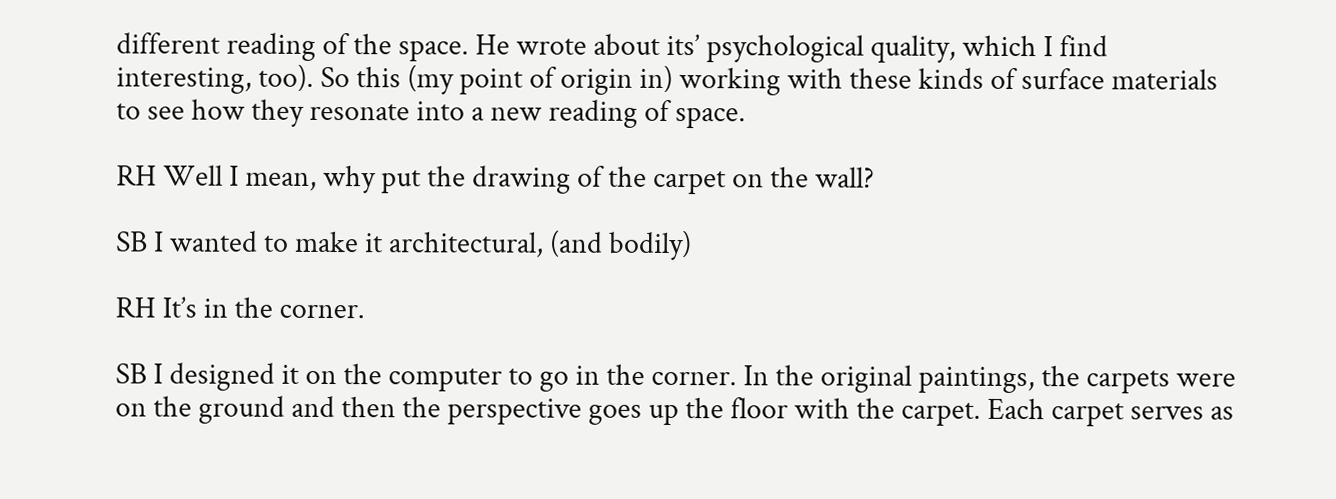different reading of the space. He wrote about its’ psychological quality, which I find interesting, too). So this (my point of origin in) working with these kinds of surface materials to see how they resonate into a new reading of space.

RH Well I mean, why put the drawing of the carpet on the wall?

SB I wanted to make it architectural, (and bodily)

RH It’s in the corner.

SB I designed it on the computer to go in the corner. In the original paintings, the carpets were on the ground and then the perspective goes up the floor with the carpet. Each carpet serves as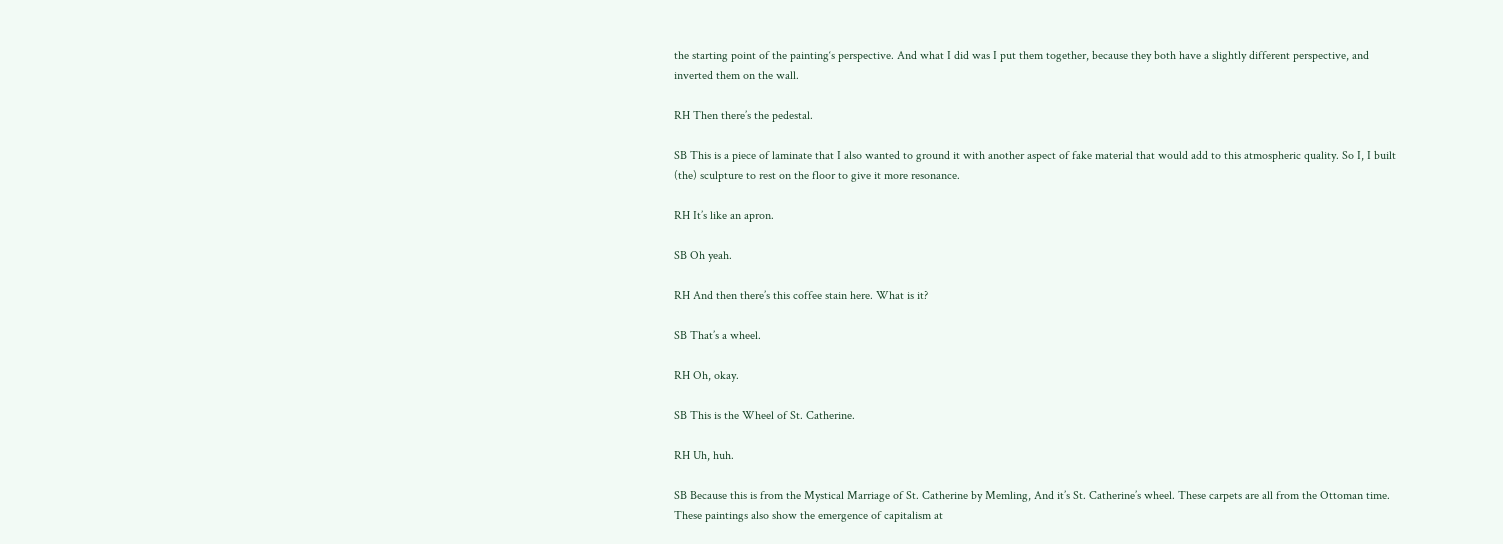the starting point of the painting‘s perspective. And what I did was I put them together, because they both have a slightly different perspective, and inverted them on the wall.

RH Then there’s the pedestal.

SB This is a piece of laminate that I also wanted to ground it with another aspect of fake material that would add to this atmospheric quality. So I, I built (the) sculpture to rest on the floor to give it more resonance.

RH It’s like an apron.

SB Oh yeah.

RH And then there’s this coffee stain here. What is it?

SB That’s a wheel.

RH Oh, okay.

SB This is the Wheel of St. Catherine.

RH Uh, huh.

SB Because this is from the Mystical Marriage of St. Catherine by Memling, And it’s St. Catherine’s wheel. These carpets are all from the Ottoman time. These paintings also show the emergence of capitalism at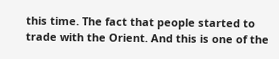this time. The fact that people started to trade with the Orient. And this is one of the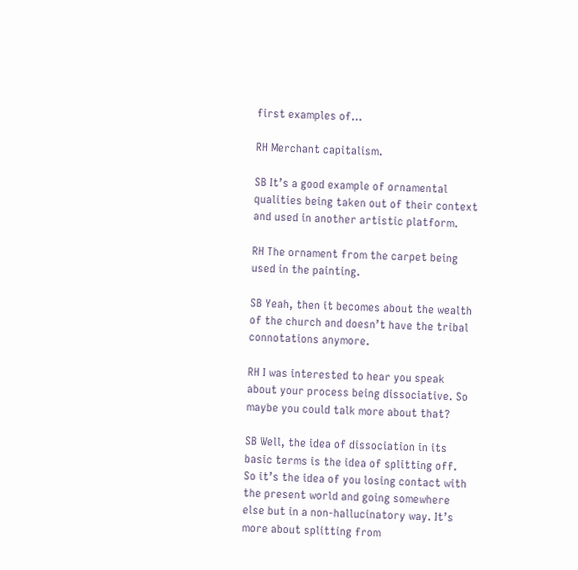first examples of…

RH Merchant capitalism.

SB It’s a good example of ornamental qualities being taken out of their context and used in another artistic platform.

RH The ornament from the carpet being used in the painting.

SB Yeah, then it becomes about the wealth of the church and doesn’t have the tribal connotations anymore.

RH I was interested to hear you speak about your process being dissociative. So maybe you could talk more about that?

SB Well, the idea of dissociation in its basic terms is the idea of splitting off. So it’s the idea of you losing contact with the present world and going somewhere else but in a non-hallucinatory way. It’s more about splitting from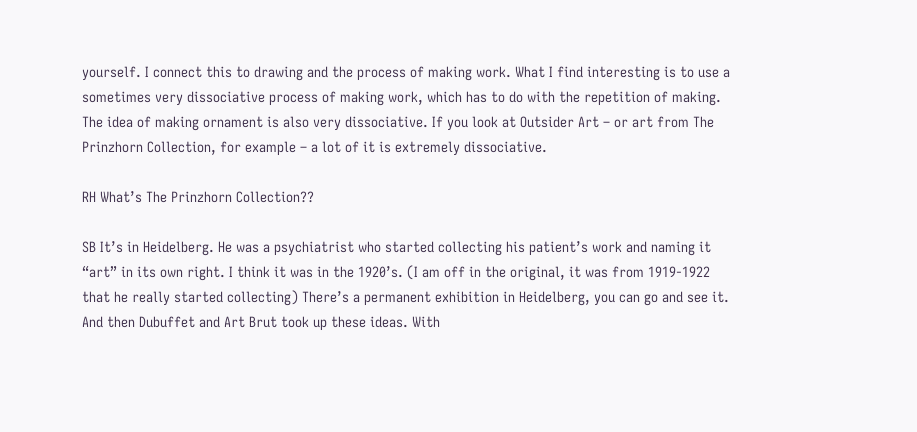yourself. I connect this to drawing and the process of making work. What I find interesting is to use a sometimes very dissociative process of making work, which has to do with the repetition of making. The idea of making ornament is also very dissociative. If you look at Outsider Art – or art from The Prinzhorn Collection, for example – a lot of it is extremely dissociative.

RH What’s The Prinzhorn Collection??

SB It’s in Heidelberg. He was a psychiatrist who started collecting his patient’s work and naming it “art” in its own right. I think it was in the 1920’s. (I am off in the original, it was from 1919-1922 that he really started collecting) There’s a permanent exhibition in Heidelberg, you can go and see it. And then Dubuffet and Art Brut took up these ideas. With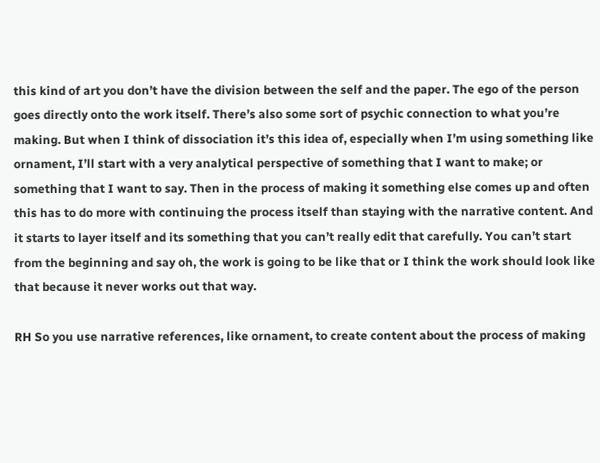this kind of art you don’t have the division between the self and the paper. The ego of the person goes directly onto the work itself. There’s also some sort of psychic connection to what you’re making. But when I think of dissociation it’s this idea of, especially when I’m using something like ornament, I’ll start with a very analytical perspective of something that I want to make; or something that I want to say. Then in the process of making it something else comes up and often this has to do more with continuing the process itself than staying with the narrative content. And it starts to layer itself and its something that you can’t really edit that carefully. You can’t start from the beginning and say oh, the work is going to be like that or I think the work should look like that because it never works out that way.

RH So you use narrative references, like ornament, to create content about the process of making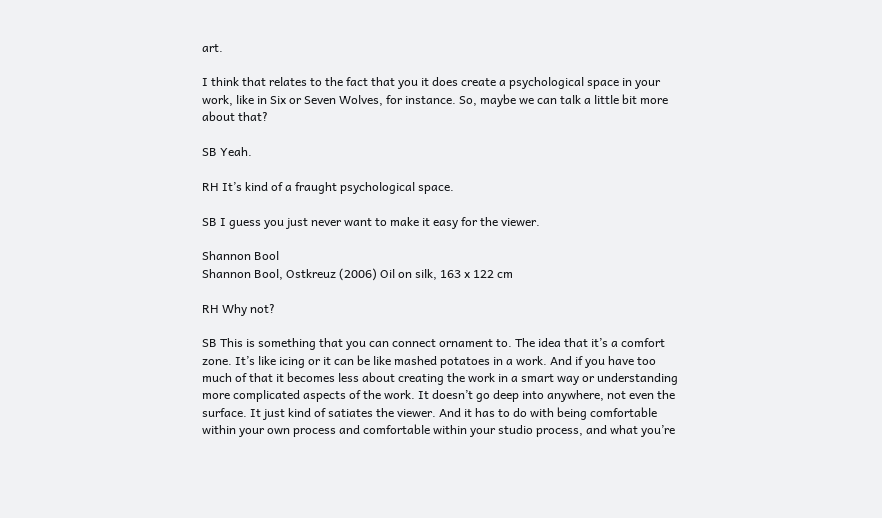art.

I think that relates to the fact that you it does create a psychological space in your work, like in Six or Seven Wolves, for instance. So, maybe we can talk a little bit more about that?

SB Yeah.

RH It’s kind of a fraught psychological space.

SB I guess you just never want to make it easy for the viewer.

Shannon Bool
Shannon Bool, Ostkreuz (2006) Oil on silk, 163 x 122 cm

RH Why not?

SB This is something that you can connect ornament to. The idea that it’s a comfort zone. It’s like icing or it can be like mashed potatoes in a work. And if you have too much of that it becomes less about creating the work in a smart way or understanding more complicated aspects of the work. It doesn’t go deep into anywhere, not even the surface. It just kind of satiates the viewer. And it has to do with being comfortable within your own process and comfortable within your studio process, and what you’re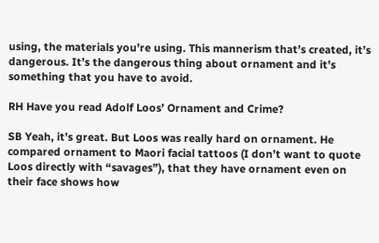using, the materials you’re using. This mannerism that’s created, it’s dangerous. It’s the dangerous thing about ornament and it’s something that you have to avoid.

RH Have you read Adolf Loos’ Ornament and Crime?

SB Yeah, it’s great. But Loos was really hard on ornament. He compared ornament to Maori facial tattoos (I don’t want to quote Loos directly with “savages”), that they have ornament even on their face shows how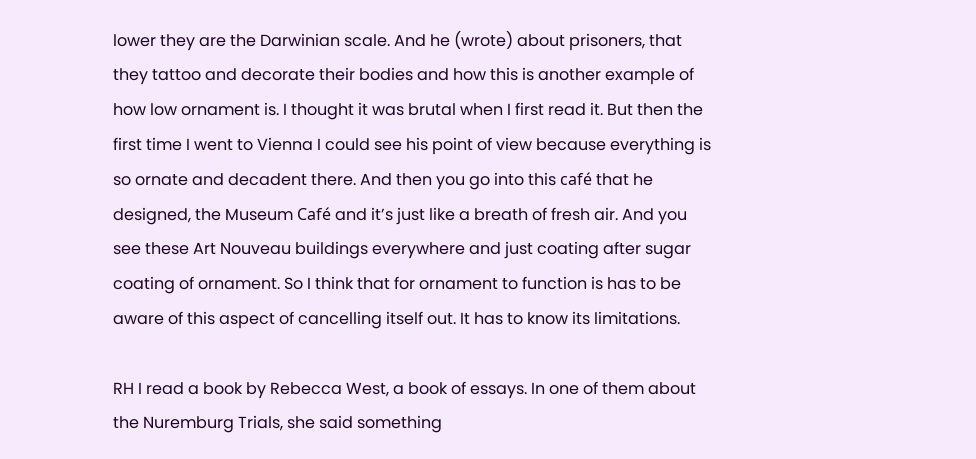lower they are the Darwinian scale. And he (wrote) about prisoners, that they tattoo and decorate their bodies and how this is another example of how low ornament is. I thought it was brutal when I first read it. But then the first time I went to Vienna I could see his point of view because everything is so ornate and decadent there. And then you go into this café that he designed, the Museum Café and it’s just like a breath of fresh air. And you see these Art Nouveau buildings everywhere and just coating after sugar coating of ornament. So I think that for ornament to function is has to be aware of this aspect of cancelling itself out. It has to know its limitations.

RH I read a book by Rebecca West, a book of essays. In one of them about the Nuremburg Trials, she said something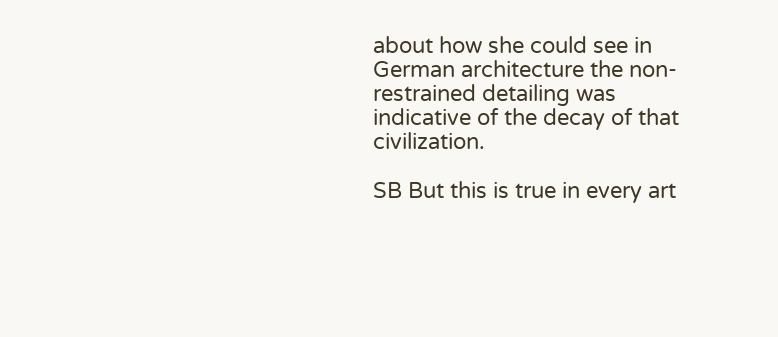about how she could see in German architecture the non-restrained detailing was indicative of the decay of that civilization.

SB But this is true in every art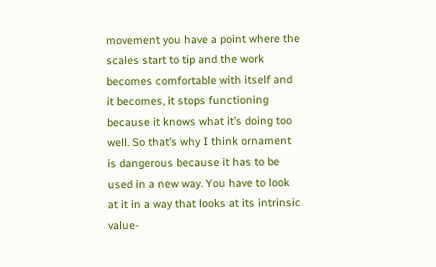movement you have a point where the scales start to tip and the work becomes comfortable with itself and it becomes, it stops functioning because it knows what it’s doing too well. So that’s why I think ornament is dangerous because it has to be used in a new way. You have to look at it in a way that looks at its intrinsic value-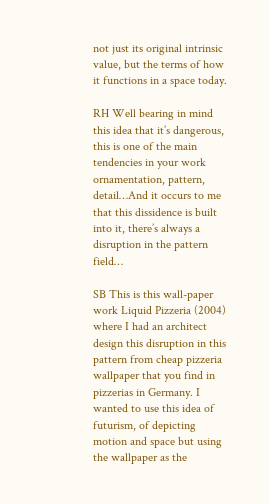not just its original intrinsic value, but the terms of how it functions in a space today.

RH Well bearing in mind this idea that it’s dangerous, this is one of the main tendencies in your work ornamentation, pattern, detail…And it occurs to me that this dissidence is built into it, there’s always a disruption in the pattern field…

SB This is this wall-paper work Liquid Pizzeria (2004) where I had an architect design this disruption in this pattern from cheap pizzeria wallpaper that you find in pizzerias in Germany. I wanted to use this idea of futurism, of depicting motion and space but using the wallpaper as the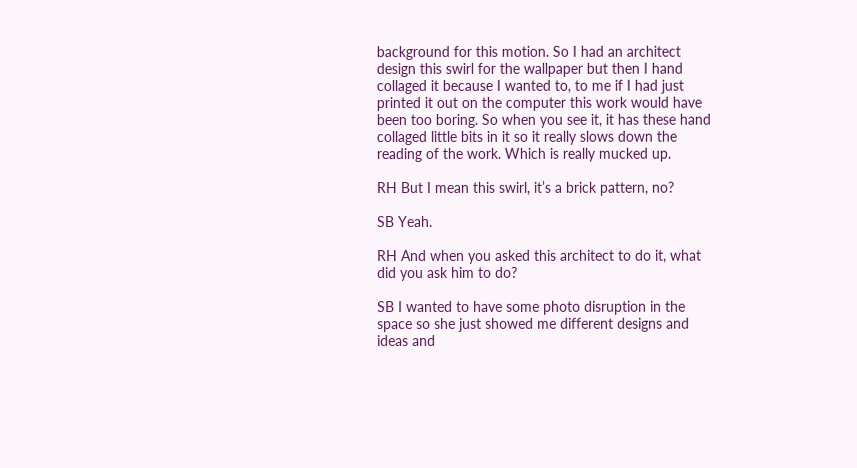background for this motion. So I had an architect design this swirl for the wallpaper but then I hand collaged it because I wanted to, to me if I had just printed it out on the computer this work would have been too boring. So when you see it, it has these hand collaged little bits in it so it really slows down the reading of the work. Which is really mucked up.

RH But I mean this swirl, it’s a brick pattern, no?

SB Yeah.

RH And when you asked this architect to do it, what did you ask him to do?

SB I wanted to have some photo disruption in the space so she just showed me different designs and ideas and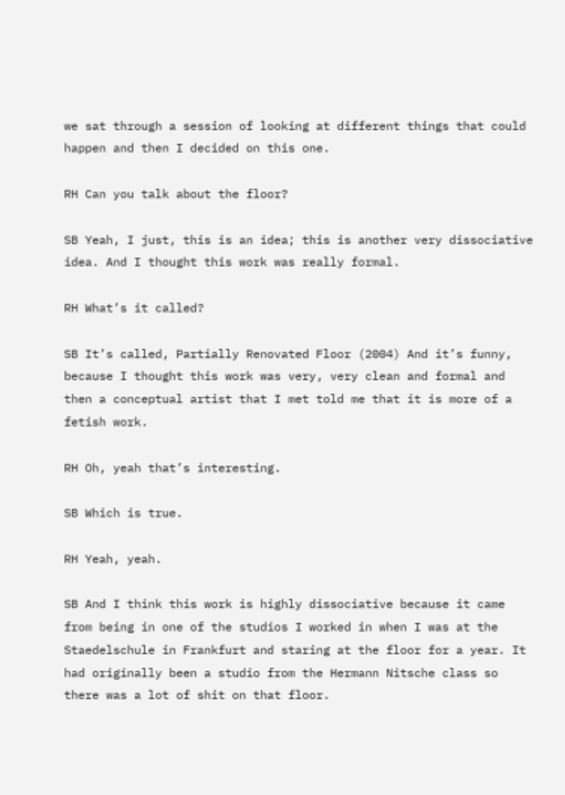we sat through a session of looking at different things that could happen and then I decided on this one.

RH Can you talk about the floor?

SB Yeah, I just, this is an idea; this is another very dissociative idea. And I thought this work was really formal.

RH What’s it called?

SB It’s called, Partially Renovated Floor (2004) And it’s funny, because I thought this work was very, very clean and formal and then a conceptual artist that I met told me that it is more of a fetish work.

RH Oh, yeah that’s interesting.

SB Which is true.

RH Yeah, yeah.

SB And I think this work is highly dissociative because it came from being in one of the studios I worked in when I was at the Staedelschule in Frankfurt and staring at the floor for a year. It had originally been a studio from the Hermann Nitsche class so there was a lot of shit on that floor.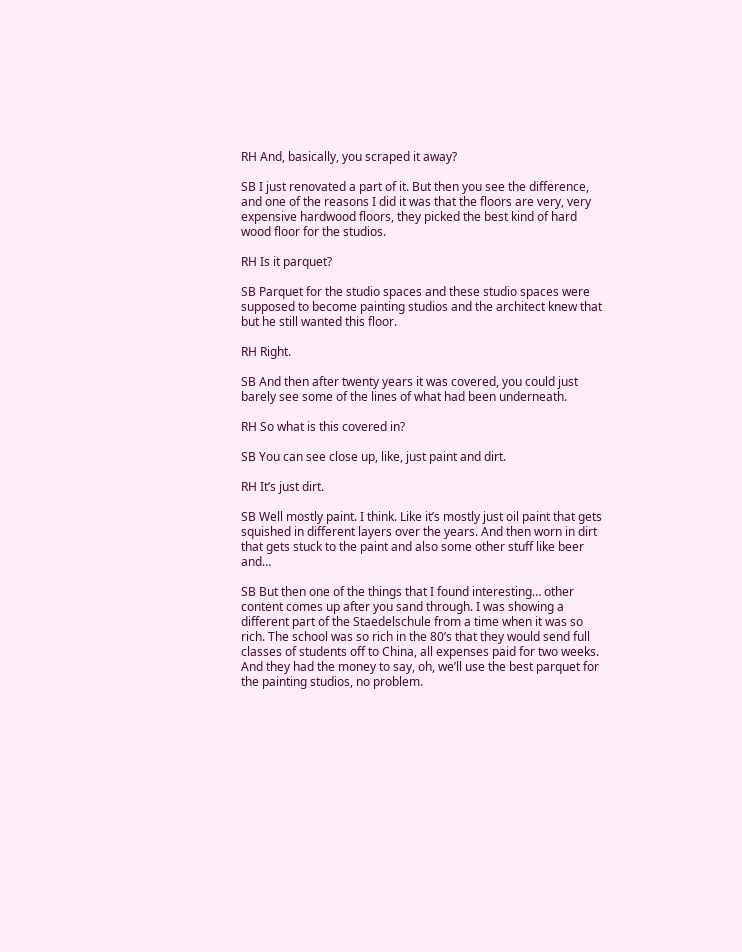RH And, basically, you scraped it away?

SB I just renovated a part of it. But then you see the difference, and one of the reasons I did it was that the floors are very, very expensive hardwood floors, they picked the best kind of hard wood floor for the studios.

RH Is it parquet?

SB Parquet for the studio spaces and these studio spaces were supposed to become painting studios and the architect knew that but he still wanted this floor.

RH Right.

SB And then after twenty years it was covered, you could just barely see some of the lines of what had been underneath.

RH So what is this covered in?

SB You can see close up, like, just paint and dirt.

RH It’s just dirt.

SB Well mostly paint. I think. Like it’s mostly just oil paint that gets squished in different layers over the years. And then worn in dirt that gets stuck to the paint and also some other stuff like beer and…

SB But then one of the things that I found interesting… other content comes up after you sand through. I was showing a different part of the Staedelschule from a time when it was so rich. The school was so rich in the 80’s that they would send full classes of students off to China, all expenses paid for two weeks. And they had the money to say, oh, we’ll use the best parquet for the painting studios, no problem.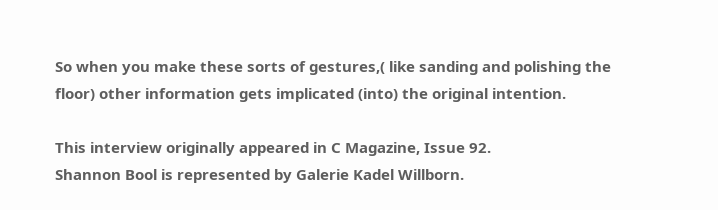So when you make these sorts of gestures,( like sanding and polishing the floor) other information gets implicated (into) the original intention.

This interview originally appeared in C Magazine, Issue 92.
Shannon Bool is represented by Galerie Kadel Willborn.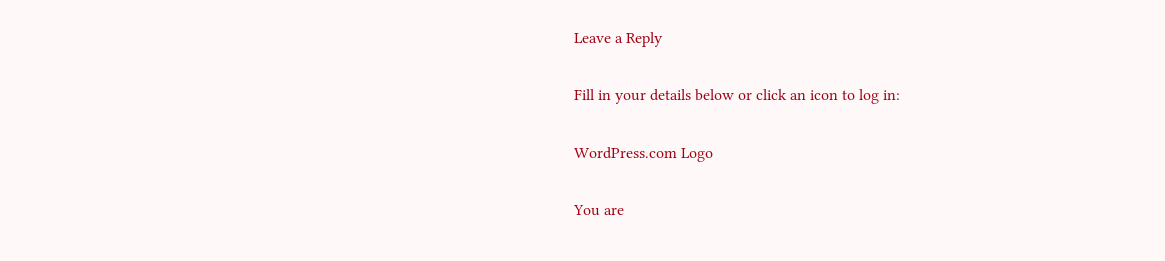Leave a Reply

Fill in your details below or click an icon to log in:

WordPress.com Logo

You are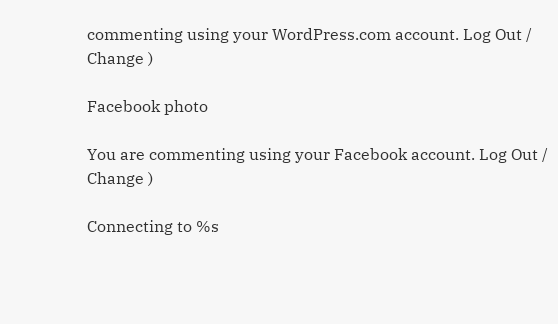commenting using your WordPress.com account. Log Out /  Change )

Facebook photo

You are commenting using your Facebook account. Log Out /  Change )

Connecting to %s